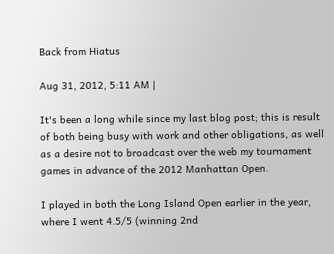Back from Hiatus

Aug 31, 2012, 5:11 AM |

It's been a long while since my last blog post; this is result of both being busy with work and other obligations, as well as a desire not to broadcast over the web my tournament games in advance of the 2012 Manhattan Open.

I played in both the Long Island Open earlier in the year, where I went 4.5/5 (winning 2nd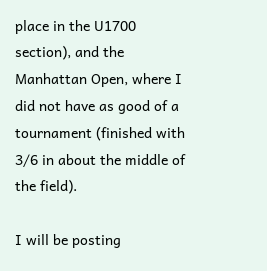place in the U1700 section), and the Manhattan Open, where I did not have as good of a tournament (finished with 3/6 in about the middle of the field).

I will be posting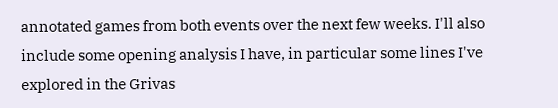annotated games from both events over the next few weeks. I'll also include some opening analysis I have, in particular some lines I've explored in the Grivas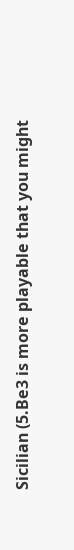Sicilian (5.Be3 is more playable that you might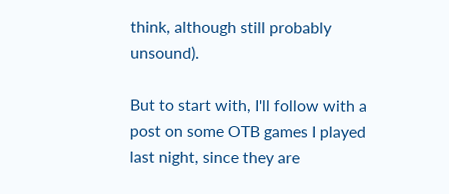think, although still probably unsound).

But to start with, I'll follow with a post on some OTB games I played last night, since they are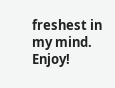freshest in my mind. Enjoy!